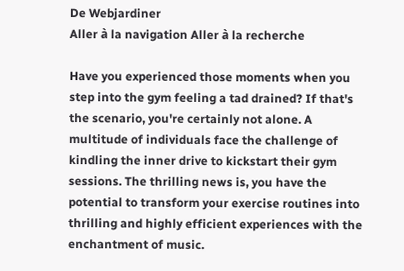De Webjardiner
Aller à la navigation Aller à la recherche

Have you experienced those moments when you step into the gym feeling a tad drained? If that's the scenario, you're certainly not alone. A multitude of individuals face the challenge of kindling the inner drive to kickstart their gym sessions. The thrilling news is, you have the potential to transform your exercise routines into thrilling and highly efficient experiences with the enchantment of music.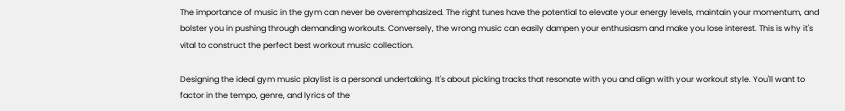The importance of music in the gym can never be overemphasized. The right tunes have the potential to elevate your energy levels, maintain your momentum, and bolster you in pushing through demanding workouts. Conversely, the wrong music can easily dampen your enthusiasm and make you lose interest. This is why it's vital to construct the perfect best workout music collection.

Designing the ideal gym music playlist is a personal undertaking. It's about picking tracks that resonate with you and align with your workout style. You'll want to factor in the tempo, genre, and lyrics of the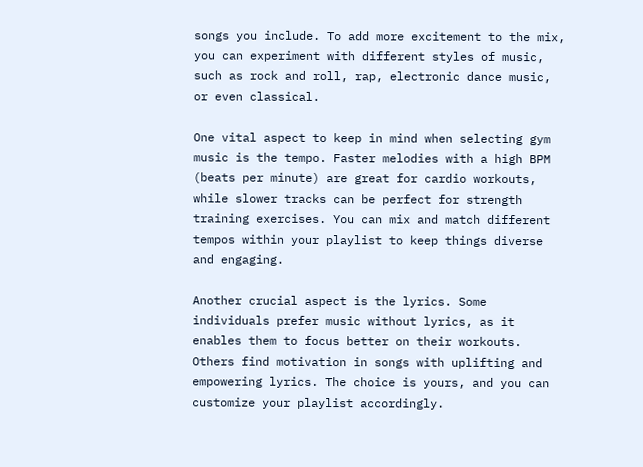songs you include. To add more excitement to the mix, you can experiment with different styles of music, such as rock and roll, rap, electronic dance music, or even classical.

One vital aspect to keep in mind when selecting gym music is the tempo. Faster melodies with a high BPM (beats per minute) are great for cardio workouts, while slower tracks can be perfect for strength training exercises. You can mix and match different tempos within your playlist to keep things diverse and engaging.

Another crucial aspect is the lyrics. Some individuals prefer music without lyrics, as it enables them to focus better on their workouts. Others find motivation in songs with uplifting and empowering lyrics. The choice is yours, and you can customize your playlist accordingly.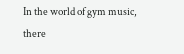In the world of gym music, there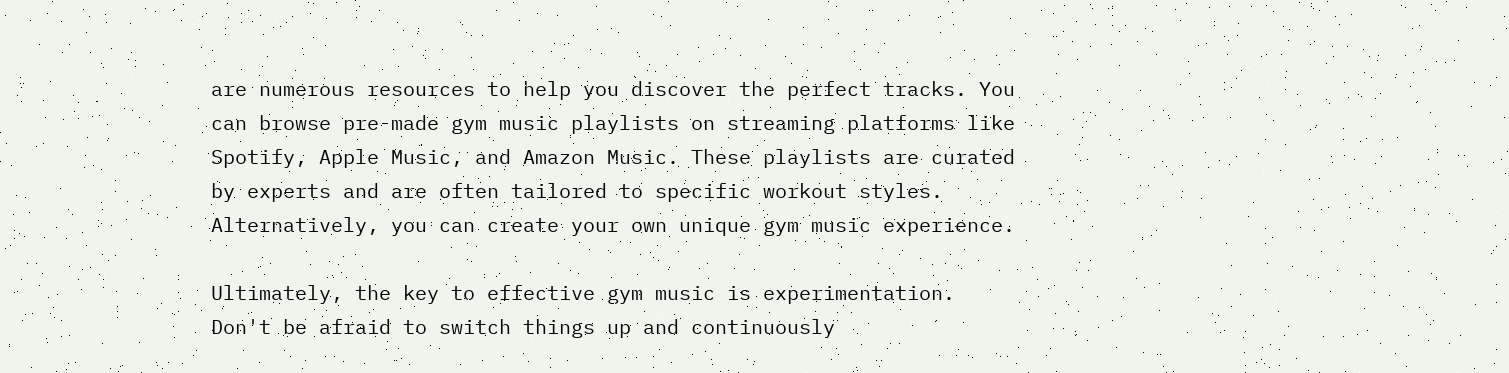are numerous resources to help you discover the perfect tracks. You can browse pre-made gym music playlists on streaming platforms like Spotify, Apple Music, and Amazon Music. These playlists are curated by experts and are often tailored to specific workout styles. Alternatively, you can create your own unique gym music experience.

Ultimately, the key to effective gym music is experimentation. Don't be afraid to switch things up and continuously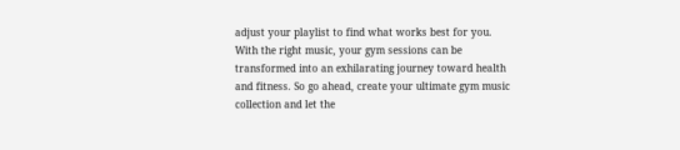adjust your playlist to find what works best for you. With the right music, your gym sessions can be transformed into an exhilarating journey toward health and fitness. So go ahead, create your ultimate gym music collection and let the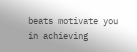beats motivate you in achieving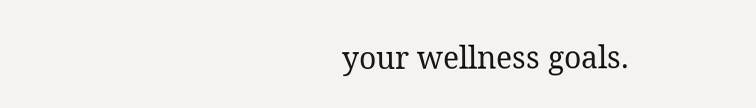your wellness goals.